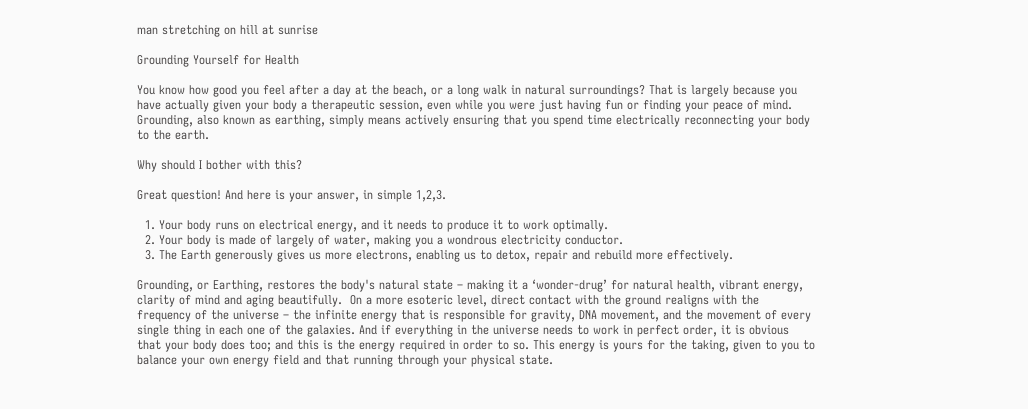man stretching on hill at sunrise

Grounding Yourself for Health

You know how good you feel after a day at the beach, or a long walk in natural surroundings? That is largely because you have actually given your body a therapeutic session, even while you were just having fun or finding your peace of mind. Grounding, also known as earthing, simply means actively ensuring that you spend time electrically reconnecting your body to the earth.

Why should I bother with this?

Great question! And here is your answer, in simple 1,2,3.

  1. Your body runs on electrical energy, and it needs to produce it to work optimally.
  2. Your body is made of largely of water, making you a wondrous electricity conductor.
  3. The Earth generously gives us more electrons, enabling us to detox, repair and rebuild more effectively.

Grounding, or Earthing, restores the body's natural state – making it a ‘wonder-drug’ for natural health, vibrant energy, clarity of mind and aging beautifully.  On a more esoteric level, direct contact with the ground realigns with the frequency of the universe – the infinite energy that is responsible for gravity, DNA movement, and the movement of every single thing in each one of the galaxies. And if everything in the universe needs to work in perfect order, it is obvious that your body does too; and this is the energy required in order to so. This energy is yours for the taking, given to you to balance your own energy field and that running through your physical state.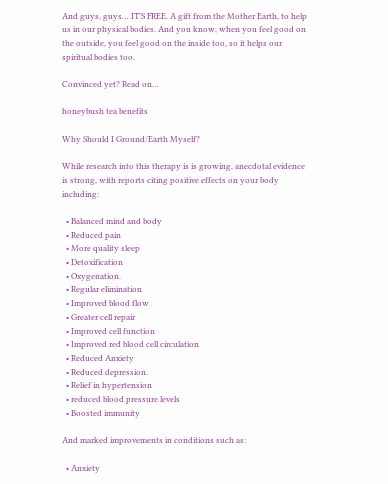And guys, guys… IT’S FREE. A gift from the Mother Earth, to help us in our physical bodies. And you know, when you feel good on the outside, you feel good on the inside too, so it helps our spiritual bodies too.

Convinced yet? Read on…

honeybush tea benefits

Why Should I Ground/Earth Myself?

While research into this therapy is is growing, anecdotal evidence is strong, with reports citing positive effects on your body including:

  • Balanced mind and body
  • Reduced pain
  • More quality sleep
  • Detoxification
  • Oxygenation.
  • Regular elimination
  • Improved blood flow
  • Greater cell repair
  • Improved cell function
  • Improved red blood cell circulation
  • Reduced Anxiety
  • Reduced depression.
  • Relief in hypertension
  • reduced blood pressure levels
  • Boosted immunity

And marked improvements in conditions such as:

  • Anxiety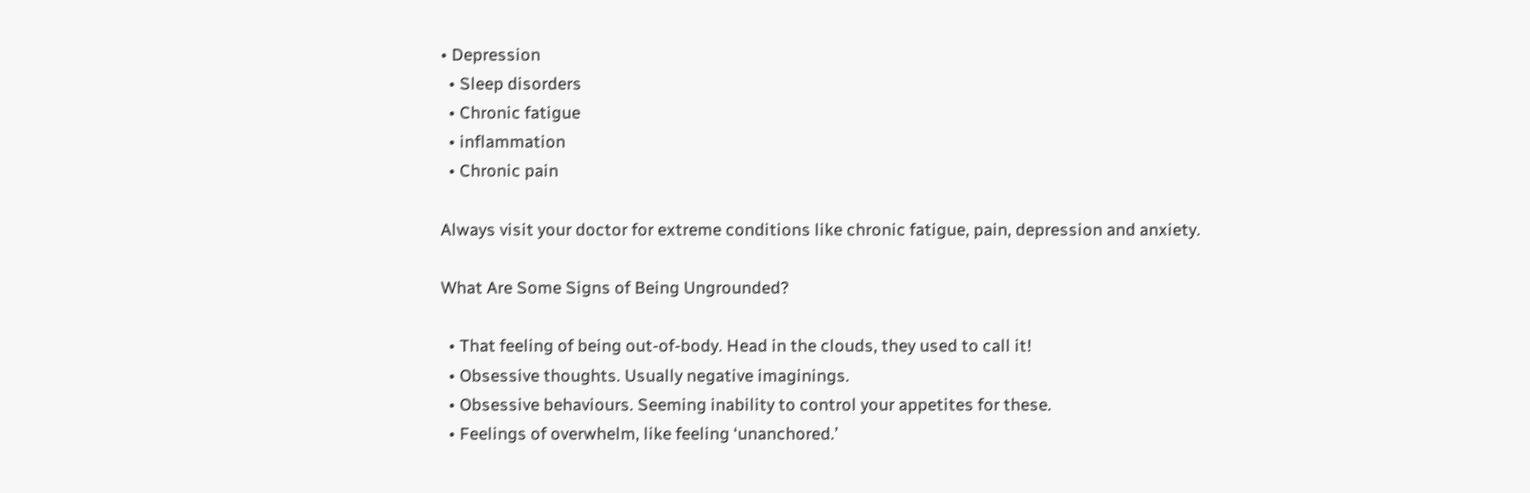• Depression
  • Sleep disorders
  • Chronic fatigue
  • inflammation
  • Chronic pain

Always visit your doctor for extreme conditions like chronic fatigue, pain, depression and anxiety.

What Are Some Signs of Being Ungrounded?

  • That feeling of being out-of-body. Head in the clouds, they used to call it!
  • Obsessive thoughts. Usually negative imaginings.
  • Obsessive behaviours. Seeming inability to control your appetites for these.
  • Feelings of overwhelm, like feeling ‘unanchored.’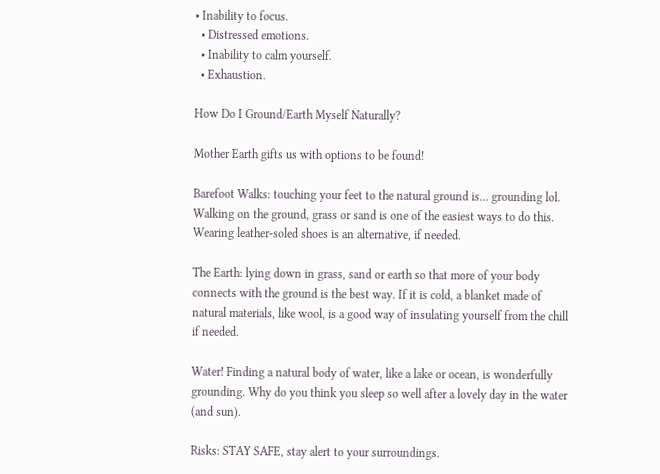• Inability to focus.
  • Distressed emotions.
  • Inability to calm yourself.
  • Exhaustion.

How Do I Ground/Earth Myself Naturally?

Mother Earth gifts us with options to be found!

Barefoot Walks: touching your feet to the natural ground is… grounding lol. Walking on the ground, grass or sand is one of the easiest ways to do this. Wearing leather-soled shoes is an alternative, if needed.

The Earth: lying down in grass, sand or earth so that more of your body connects with the ground is the best way. If it is cold, a blanket made of natural materials, like wool, is a good way of insulating yourself from the chill if needed.

Water! Finding a natural body of water, like a lake or ocean, is wonderfully grounding. Why do you think you sleep so well after a lovely day in the water (and sun).

Risks: STAY SAFE, stay alert to your surroundings.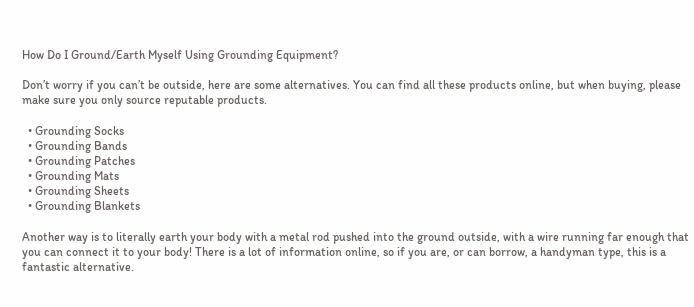How Do I Ground/Earth Myself Using Grounding Equipment?

Don’t worry if you can’t be outside, here are some alternatives. You can find all these products online, but when buying, please make sure you only source reputable products.

  • Grounding Socks
  • Grounding Bands
  • Grounding Patches
  • Grounding Mats
  • Grounding Sheets
  • Grounding Blankets

Another way is to literally earth your body with a metal rod pushed into the ground outside, with a wire running far enough that you can connect it to your body! There is a lot of information online, so if you are, or can borrow, a handyman type, this is a fantastic alternative.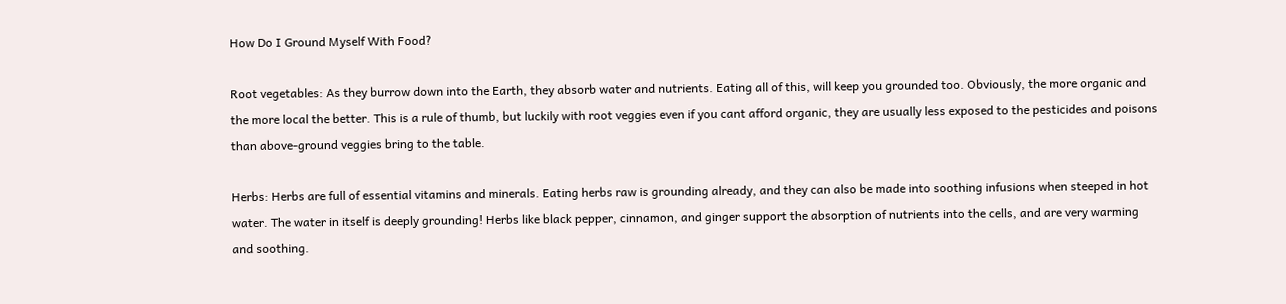How Do I Ground Myself With Food?

Root vegetables: As they burrow down into the Earth, they absorb water and nutrients. Eating all of this, will keep you grounded too. Obviously, the more organic and the more local the better. This is a rule of thumb, but luckily with root veggies even if you cant afford organic, they are usually less exposed to the pesticides and poisons than above-ground veggies bring to the table.

Herbs: Herbs are full of essential vitamins and minerals. Eating herbs raw is grounding already, and they can also be made into soothing infusions when steeped in hot water. The water in itself is deeply grounding! Herbs like black pepper, cinnamon, and ginger support the absorption of nutrients into the cells, and are very warming and soothing.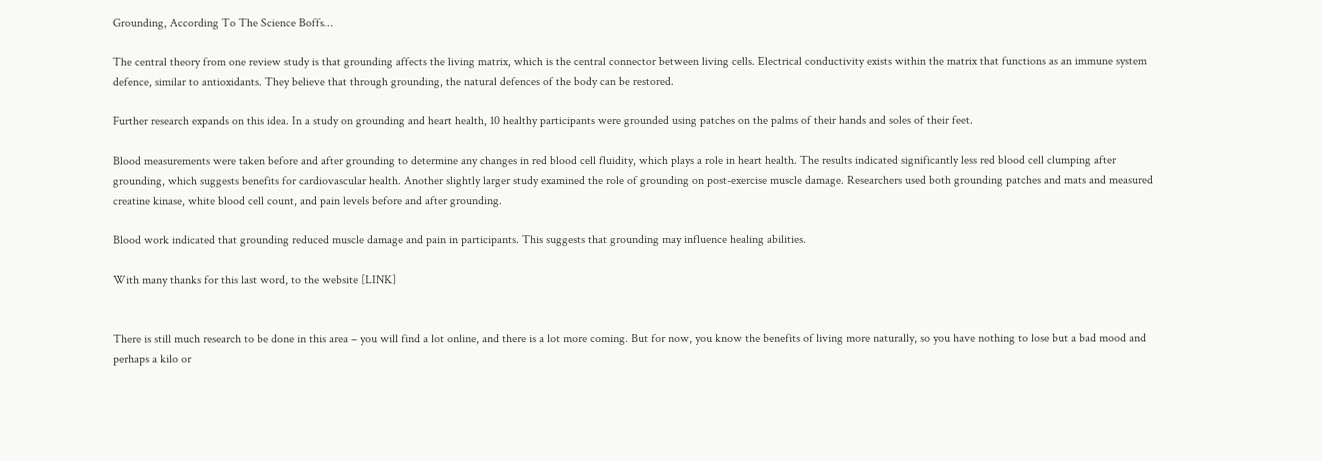Grounding, According To The Science Boffs…

The central theory from one review study is that grounding affects the living matrix, which is the central connector between living cells. Electrical conductivity exists within the matrix that functions as an immune system defence, similar to antioxidants. They believe that through grounding, the natural defences of the body can be restored.

Further research expands on this idea. In a study on grounding and heart health, 10 healthy participants were grounded using patches on the palms of their hands and soles of their feet.

Blood measurements were taken before and after grounding to determine any changes in red blood cell fluidity, which plays a role in heart health. The results indicated significantly less red blood cell clumping after grounding, which suggests benefits for cardiovascular health. Another slightly larger study examined the role of grounding on post-exercise muscle damage. Researchers used both grounding patches and mats and measured creatine kinase, white blood cell count, and pain levels before and after grounding.

Blood work indicated that grounding reduced muscle damage and pain in participants. This suggests that grounding may influence healing abilities.

With many thanks for this last word, to the website [LINK]


There is still much research to be done in this area – you will find a lot online, and there is a lot more coming. But for now, you know the benefits of living more naturally, so you have nothing to lose but a bad mood and perhaps a kilo or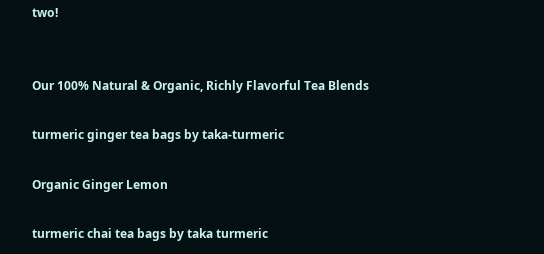two!


Our 100% Natural & Organic, Richly Flavorful Tea Blends

turmeric ginger tea bags by taka-turmeric

Organic Ginger Lemon

turmeric chai tea bags by taka turmeric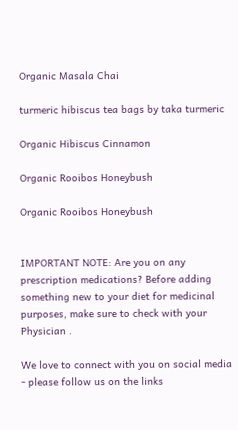Organic Masala Chai

turmeric hibiscus tea bags by taka turmeric

Organic Hibiscus Cinnamon

Organic Rooibos Honeybush

Organic Rooibos Honeybush


IMPORTANT NOTE: Are you on any prescription medications? Before adding something new to your diet for medicinal purposes, make sure to check with your Physician .

We love to connect with you on social media - please follow us on the links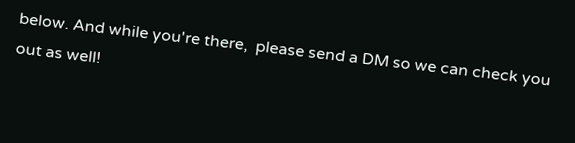below. And while you're there,  please send a DM so we can check you out as well!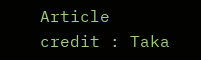Article credit : Taka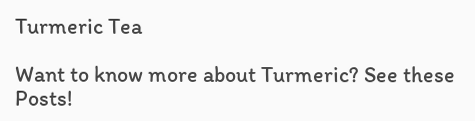Turmeric Tea

Want to know more about Turmeric? See these Posts!